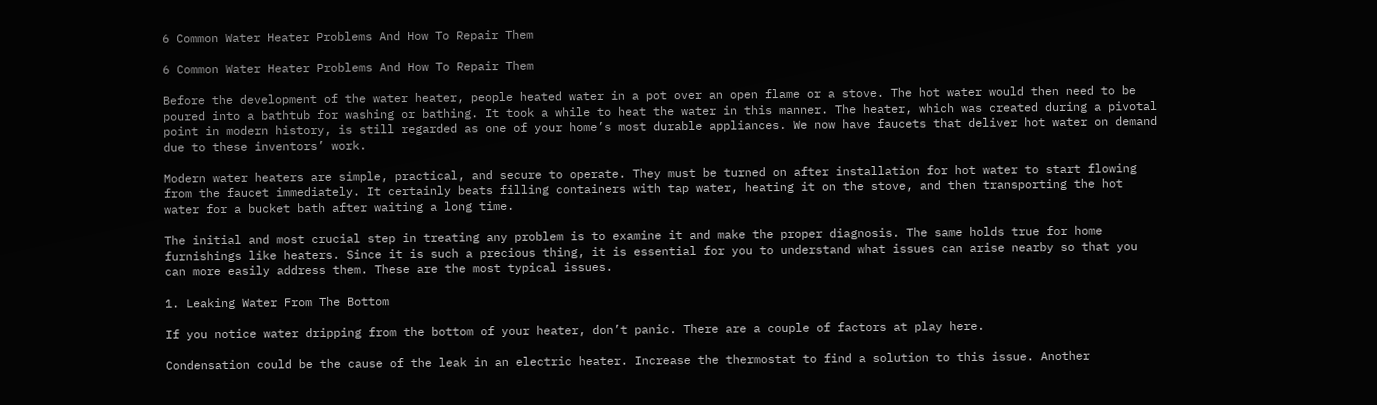6 Common Water Heater Problems And How To Repair Them

6 Common Water Heater Problems And How To Repair Them

Before the development of the water heater, people heated water in a pot over an open flame or a stove. The hot water would then need to be poured into a bathtub for washing or bathing. It took a while to heat the water in this manner. The heater, which was created during a pivotal point in modern history, is still regarded as one of your home’s most durable appliances. We now have faucets that deliver hot water on demand due to these inventors’ work.

Modern water heaters are simple, practical, and secure to operate. They must be turned on after installation for hot water to start flowing from the faucet immediately. It certainly beats filling containers with tap water, heating it on the stove, and then transporting the hot water for a bucket bath after waiting a long time.

The initial and most crucial step in treating any problem is to examine it and make the proper diagnosis. The same holds true for home furnishings like heaters. Since it is such a precious thing, it is essential for you to understand what issues can arise nearby so that you can more easily address them. These are the most typical issues.

1. Leaking Water From The Bottom

If you notice water dripping from the bottom of your heater, don’t panic. There are a couple of factors at play here.

Condensation could be the cause of the leak in an electric heater. Increase the thermostat to find a solution to this issue. Another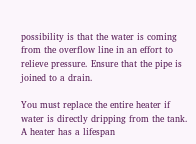possibility is that the water is coming from the overflow line in an effort to relieve pressure. Ensure that the pipe is joined to a drain.

You must replace the entire heater if water is directly dripping from the tank. A heater has a lifespan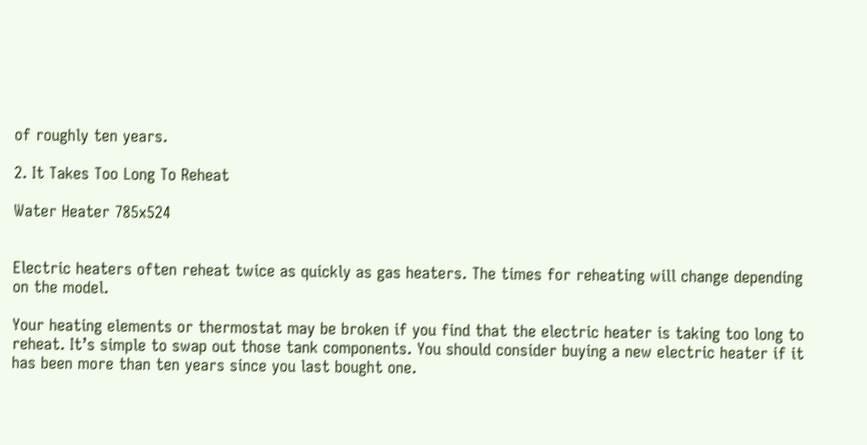of roughly ten years.

2. It Takes Too Long To Reheat

Water Heater 785x524


Electric heaters often reheat twice as quickly as gas heaters. The times for reheating will change depending on the model.

Your heating elements or thermostat may be broken if you find that the electric heater is taking too long to reheat. It’s simple to swap out those tank components. You should consider buying a new electric heater if it has been more than ten years since you last bought one.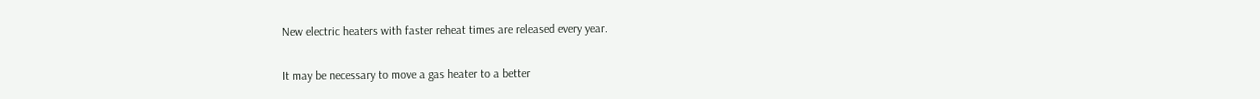New electric heaters with faster reheat times are released every year.

It may be necessary to move a gas heater to a better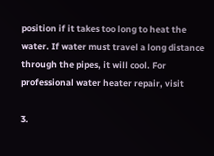position if it takes too long to heat the water. If water must travel a long distance through the pipes, it will cool. For professional water heater repair, visit

3.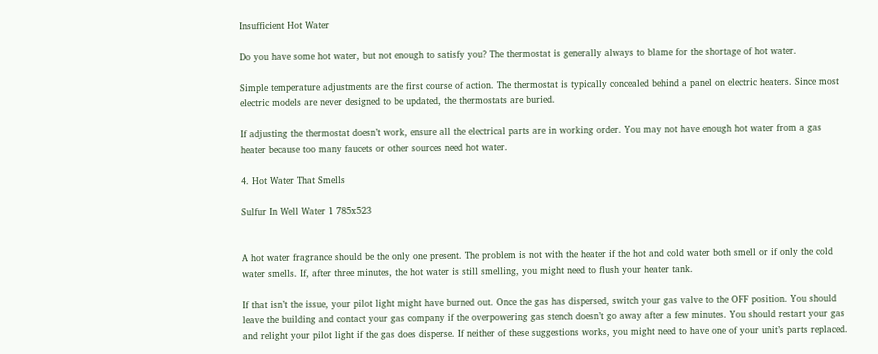Insufficient Hot Water

Do you have some hot water, but not enough to satisfy you? The thermostat is generally always to blame for the shortage of hot water.

Simple temperature adjustments are the first course of action. The thermostat is typically concealed behind a panel on electric heaters. Since most electric models are never designed to be updated, the thermostats are buried.

If adjusting the thermostat doesn’t work, ensure all the electrical parts are in working order. You may not have enough hot water from a gas heater because too many faucets or other sources need hot water.

4. Hot Water That Smells

Sulfur In Well Water 1 785x523


A hot water fragrance should be the only one present. The problem is not with the heater if the hot and cold water both smell or if only the cold water smells. If, after three minutes, the hot water is still smelling, you might need to flush your heater tank.

If that isn’t the issue, your pilot light might have burned out. Once the gas has dispersed, switch your gas valve to the OFF position. You should leave the building and contact your gas company if the overpowering gas stench doesn’t go away after a few minutes. You should restart your gas and relight your pilot light if the gas does disperse. If neither of these suggestions works, you might need to have one of your unit’s parts replaced.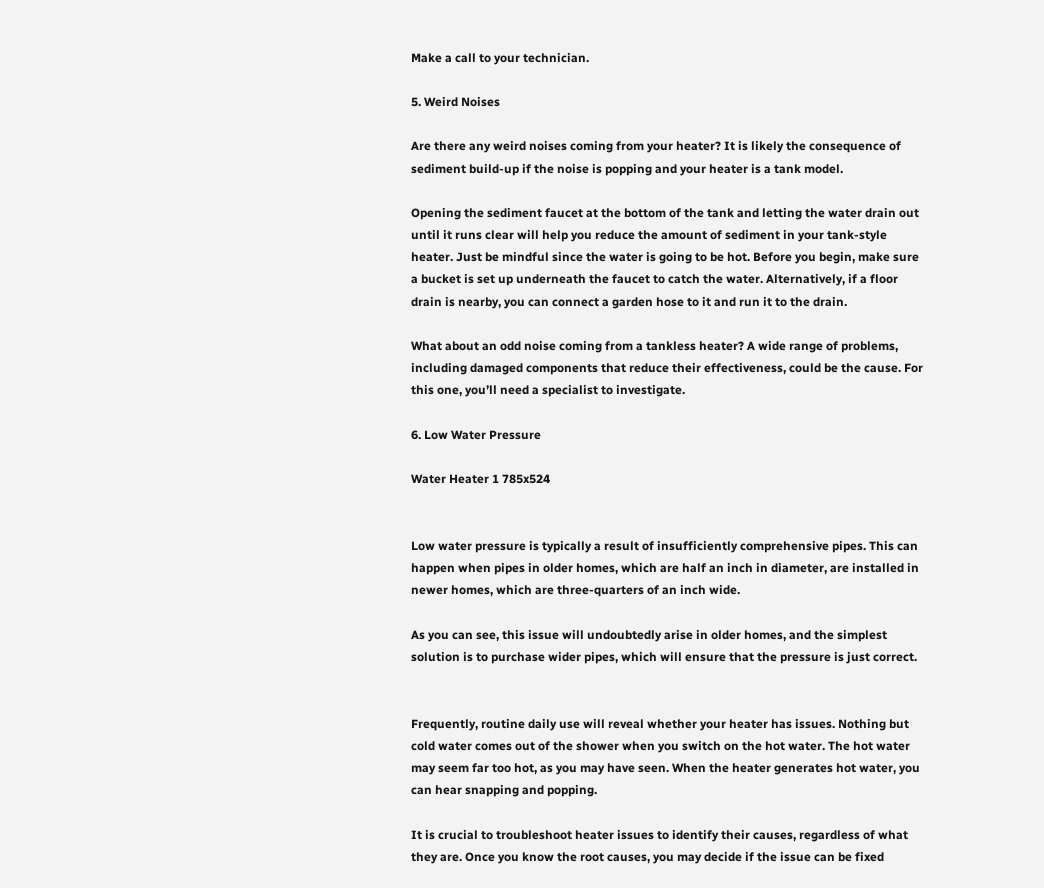Make a call to your technician.

5. Weird Noises

Are there any weird noises coming from your heater? It is likely the consequence of sediment build-up if the noise is popping and your heater is a tank model.

Opening the sediment faucet at the bottom of the tank and letting the water drain out until it runs clear will help you reduce the amount of sediment in your tank-style heater. Just be mindful since the water is going to be hot. Before you begin, make sure a bucket is set up underneath the faucet to catch the water. Alternatively, if a floor drain is nearby, you can connect a garden hose to it and run it to the drain.

What about an odd noise coming from a tankless heater? A wide range of problems, including damaged components that reduce their effectiveness, could be the cause. For this one, you’ll need a specialist to investigate.

6. Low Water Pressure

Water Heater 1 785x524


Low water pressure is typically a result of insufficiently comprehensive pipes. This can happen when pipes in older homes, which are half an inch in diameter, are installed in newer homes, which are three-quarters of an inch wide.

As you can see, this issue will undoubtedly arise in older homes, and the simplest solution is to purchase wider pipes, which will ensure that the pressure is just correct.


Frequently, routine daily use will reveal whether your heater has issues. Nothing but cold water comes out of the shower when you switch on the hot water. The hot water may seem far too hot, as you may have seen. When the heater generates hot water, you can hear snapping and popping.

It is crucial to troubleshoot heater issues to identify their causes, regardless of what they are. Once you know the root causes, you may decide if the issue can be fixed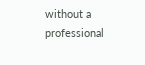without a professional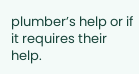plumber’s help or if it requires their help.